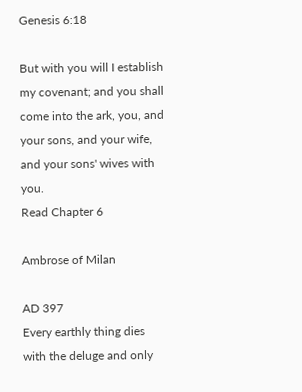Genesis 6:18

But with you will I establish my covenant; and you shall come into the ark, you, and your sons, and your wife, and your sons' wives with you.
Read Chapter 6

Ambrose of Milan

AD 397
Every earthly thing dies with the deluge and only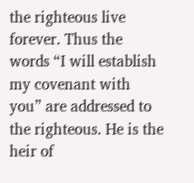the righteous live forever. Thus the words “I will establish my covenant with you” are addressed to the righteous. He is the heir of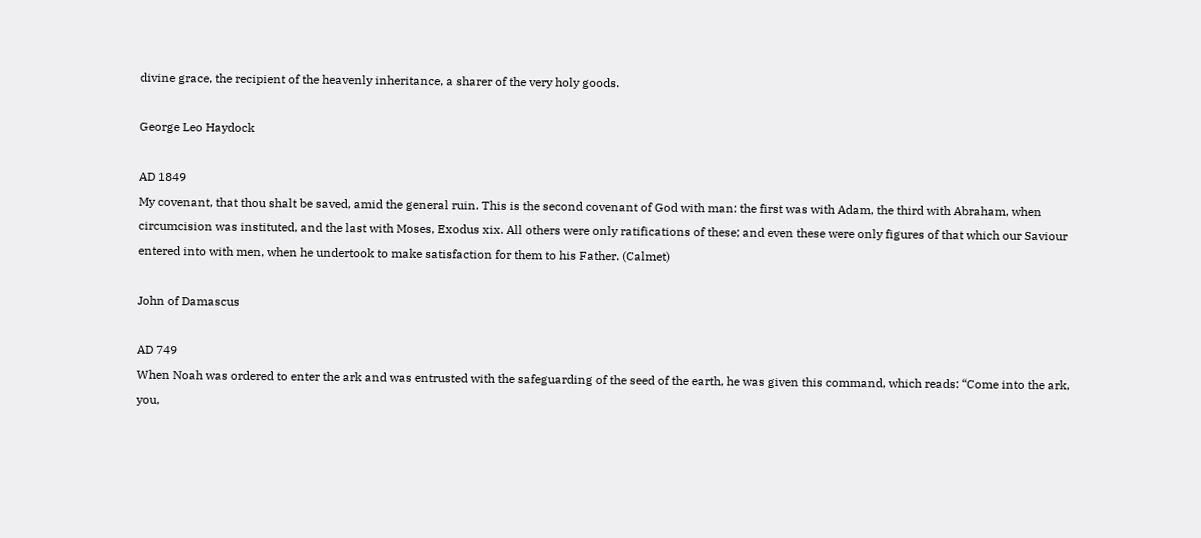divine grace, the recipient of the heavenly inheritance, a sharer of the very holy goods.

George Leo Haydock

AD 1849
My covenant, that thou shalt be saved, amid the general ruin. This is the second covenant of God with man: the first was with Adam, the third with Abraham, when circumcision was instituted, and the last with Moses, Exodus xix. All others were only ratifications of these; and even these were only figures of that which our Saviour entered into with men, when he undertook to make satisfaction for them to his Father. (Calmet)

John of Damascus

AD 749
When Noah was ordered to enter the ark and was entrusted with the safeguarding of the seed of the earth, he was given this command, which reads: “Come into the ark, you,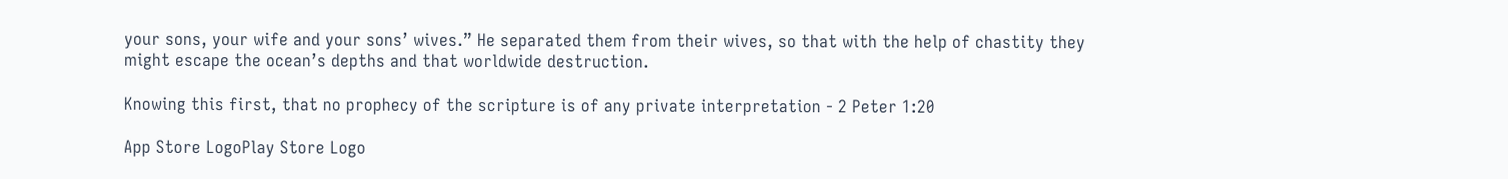your sons, your wife and your sons’ wives.” He separated them from their wives, so that with the help of chastity they might escape the ocean’s depths and that worldwide destruction.

Knowing this first, that no prophecy of the scripture is of any private interpretation - 2 Peter 1:20

App Store LogoPlay Store Logo